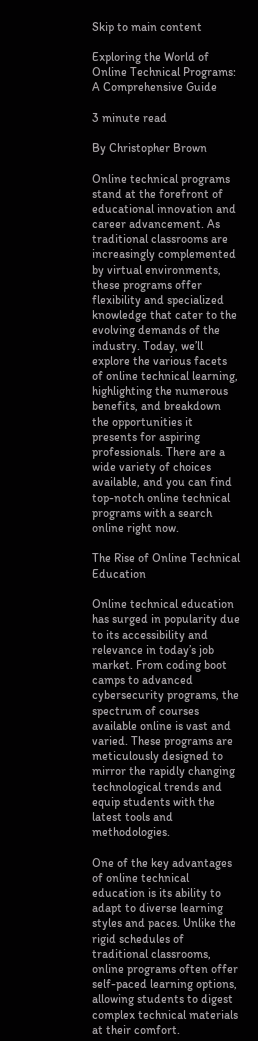Skip to main content

Exploring the World of Online Technical Programs: A Comprehensive Guide

3 minute read

By Christopher Brown

Online technical programs stand at the forefront of educational innovation and career advancement. As traditional classrooms are increasingly complemented by virtual environments, these programs offer flexibility and specialized knowledge that cater to the evolving demands of the industry. Today, we’ll explore the various facets of online technical learning, highlighting the numerous benefits, and breakdown the opportunities it presents for aspiring professionals. There are a wide variety of choices available, and you can find top-notch online technical programs with a search online right now.

The Rise of Online Technical Education

Online technical education has surged in popularity due to its accessibility and relevance in today’s job market. From coding boot camps to advanced cybersecurity programs, the spectrum of courses available online is vast and varied. These programs are meticulously designed to mirror the rapidly changing technological trends and equip students with the latest tools and methodologies.

One of the key advantages of online technical education is its ability to adapt to diverse learning styles and paces. Unlike the rigid schedules of traditional classrooms, online programs often offer self-paced learning options, allowing students to digest complex technical materials at their comfort.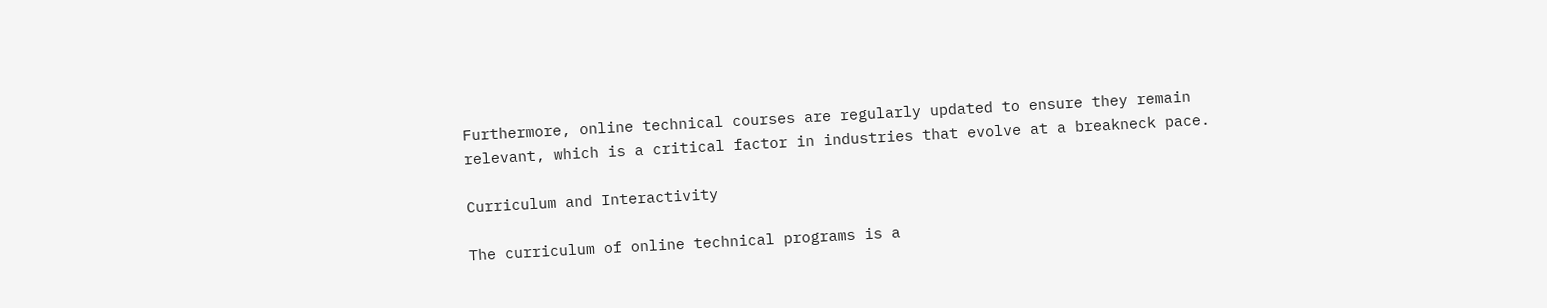Furthermore, online technical courses are regularly updated to ensure they remain relevant, which is a critical factor in industries that evolve at a breakneck pace.

Curriculum and Interactivity

The curriculum of online technical programs is a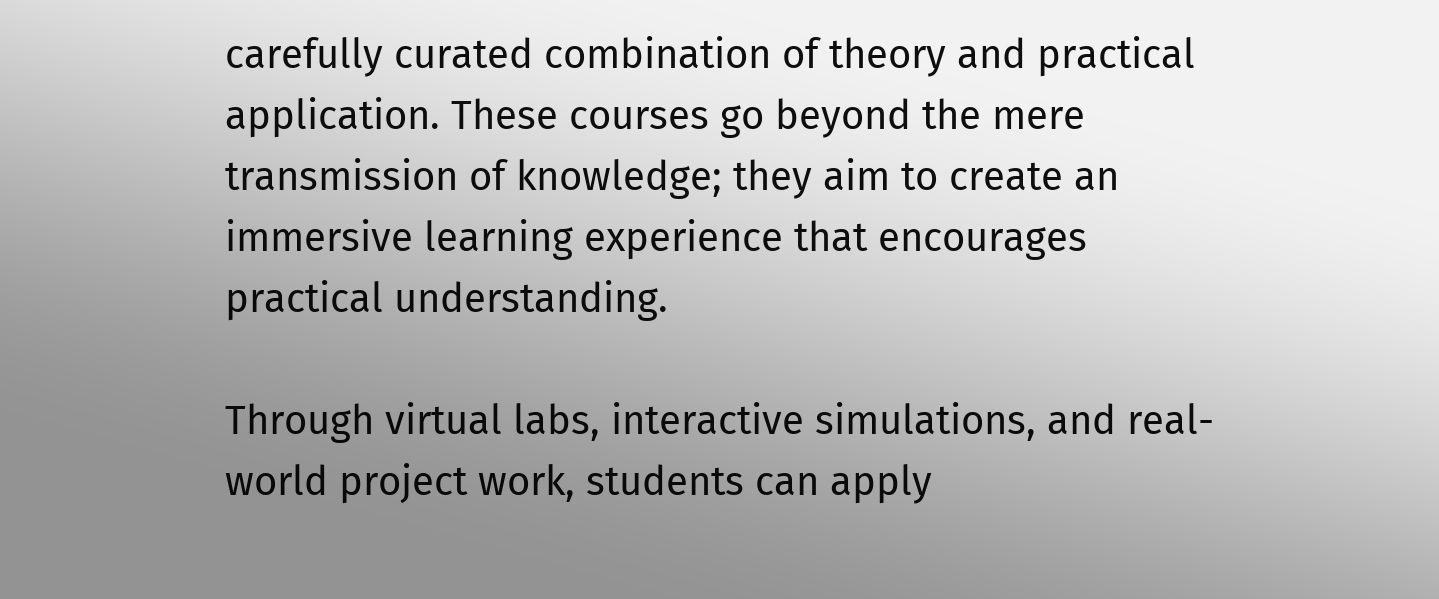carefully curated combination of theory and practical application. These courses go beyond the mere transmission of knowledge; they aim to create an immersive learning experience that encourages practical understanding.

Through virtual labs, interactive simulations, and real-world project work, students can apply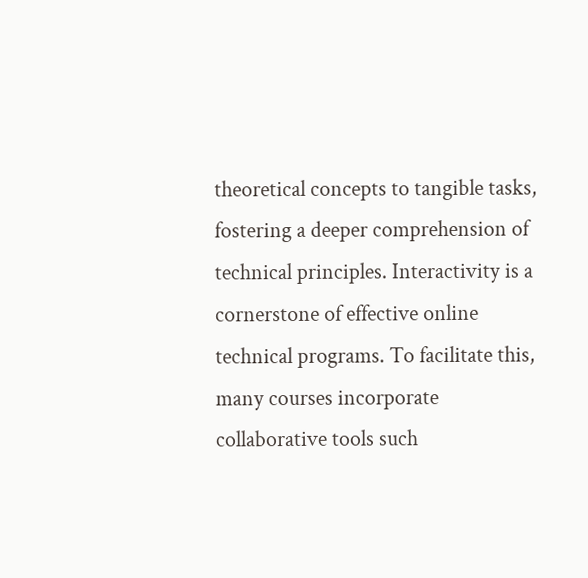theoretical concepts to tangible tasks, fostering a deeper comprehension of technical principles. Interactivity is a cornerstone of effective online technical programs. To facilitate this, many courses incorporate collaborative tools such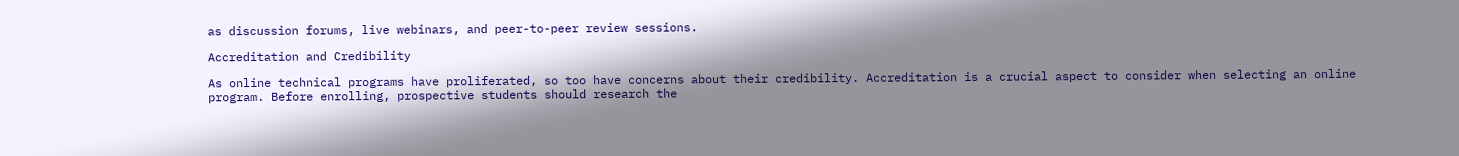as discussion forums, live webinars, and peer-to-peer review sessions.

Accreditation and Credibility

As online technical programs have proliferated, so too have concerns about their credibility. Accreditation is a crucial aspect to consider when selecting an online program. Before enrolling, prospective students should research the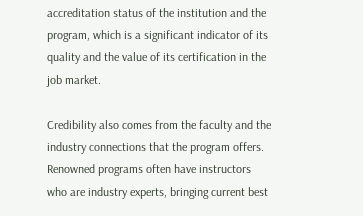accreditation status of the institution and the program, which is a significant indicator of its quality and the value of its certification in the job market.

Credibility also comes from the faculty and the industry connections that the program offers. Renowned programs often have instructors who are industry experts, bringing current best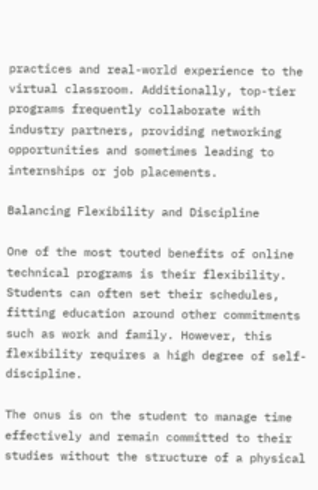practices and real-world experience to the virtual classroom. Additionally, top-tier programs frequently collaborate with industry partners, providing networking opportunities and sometimes leading to internships or job placements.

Balancing Flexibility and Discipline

One of the most touted benefits of online technical programs is their flexibility. Students can often set their schedules, fitting education around other commitments such as work and family. However, this flexibility requires a high degree of self-discipline.

The onus is on the student to manage time effectively and remain committed to their studies without the structure of a physical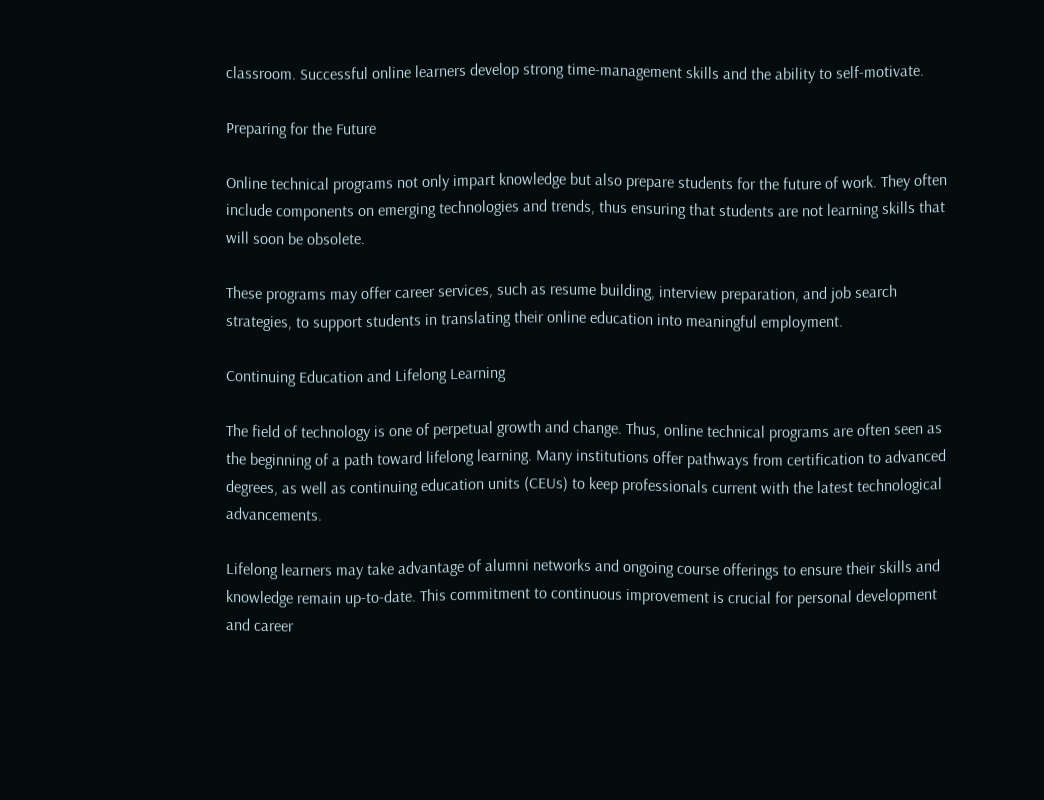classroom. Successful online learners develop strong time-management skills and the ability to self-motivate.

Preparing for the Future

Online technical programs not only impart knowledge but also prepare students for the future of work. They often include components on emerging technologies and trends, thus ensuring that students are not learning skills that will soon be obsolete.

These programs may offer career services, such as resume building, interview preparation, and job search strategies, to support students in translating their online education into meaningful employment.

Continuing Education and Lifelong Learning

The field of technology is one of perpetual growth and change. Thus, online technical programs are often seen as the beginning of a path toward lifelong learning. Many institutions offer pathways from certification to advanced degrees, as well as continuing education units (CEUs) to keep professionals current with the latest technological advancements.

Lifelong learners may take advantage of alumni networks and ongoing course offerings to ensure their skills and knowledge remain up-to-date. This commitment to continuous improvement is crucial for personal development and career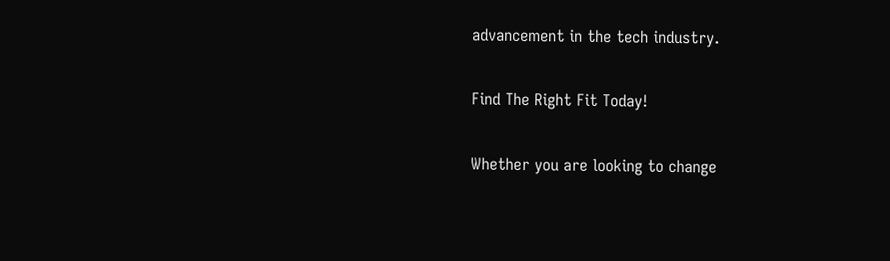advancement in the tech industry.

Find The Right Fit Today!

Whether you are looking to change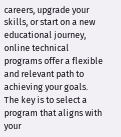careers, upgrade your skills, or start on a new educational journey, online technical programs offer a flexible and relevant path to achieving your goals. The key is to select a program that aligns with your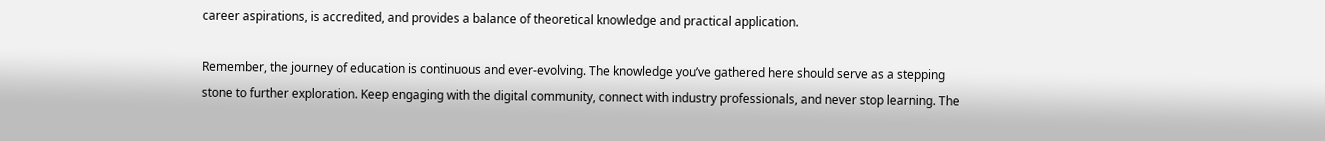career aspirations, is accredited, and provides a balance of theoretical knowledge and practical application.

Remember, the journey of education is continuous and ever-evolving. The knowledge you’ve gathered here should serve as a stepping stone to further exploration. Keep engaging with the digital community, connect with industry professionals, and never stop learning. The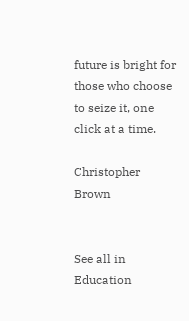future is bright for those who choose to seize it, one click at a time.

Christopher Brown


See all in Education